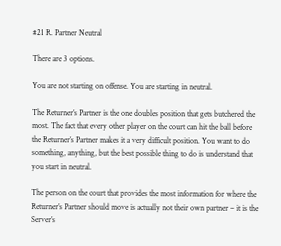#21 R. Partner Neutral

There are 3 options.

You are not starting on offense. You are starting in neutral.

The Returner’s Partner is the one doubles position that gets butchered the most. The fact that every other player on the court can hit the ball before the Returner’s Partner makes it a very difficult position. You want to do something, anything, but the best possible thing to do is understand that you start in neutral.

The person on the court that provides the most information for where the Returner’s Partner should move is actually not their own partner – it is the Server’s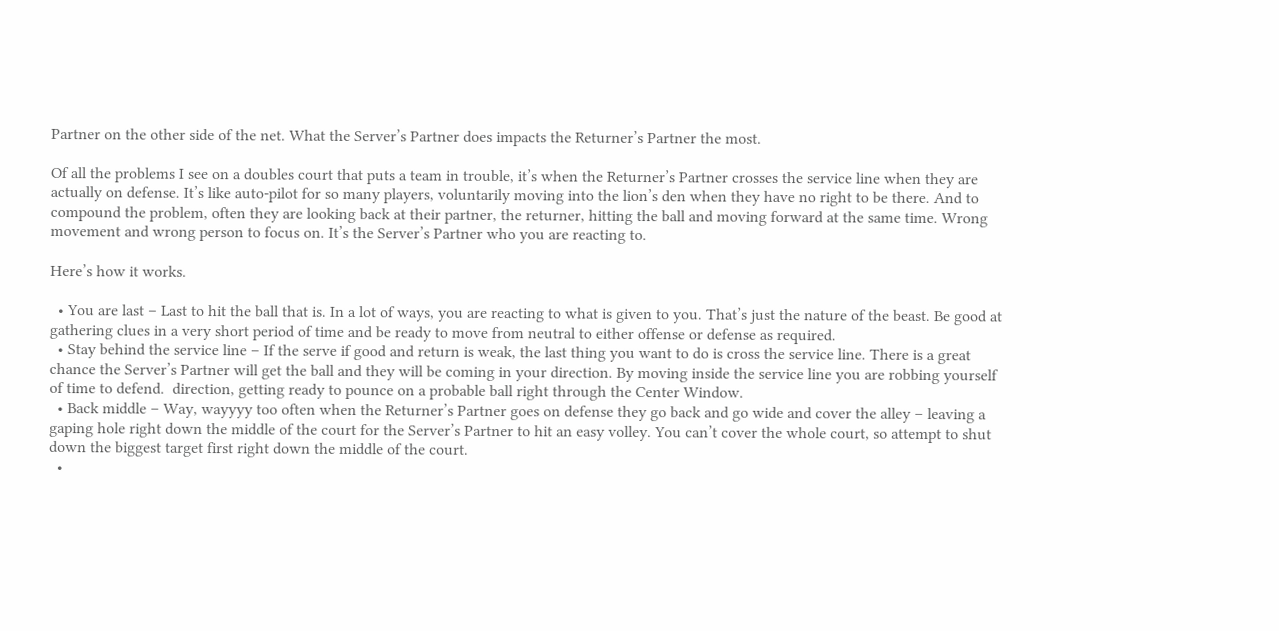Partner on the other side of the net. What the Server’s Partner does impacts the Returner’s Partner the most.

Of all the problems I see on a doubles court that puts a team in trouble, it’s when the Returner’s Partner crosses the service line when they are actually on defense. It’s like auto-pilot for so many players, voluntarily moving into the lion’s den when they have no right to be there. And to compound the problem, often they are looking back at their partner, the returner, hitting the ball and moving forward at the same time. Wrong movement and wrong person to focus on. It’s the Server’s Partner who you are reacting to.

Here’s how it works.

  • You are last – Last to hit the ball that is. In a lot of ways, you are reacting to what is given to you. That’s just the nature of the beast. Be good at gathering clues in a very short period of time and be ready to move from neutral to either offense or defense as required.
  • Stay behind the service line – If the serve if good and return is weak, the last thing you want to do is cross the service line. There is a great chance the Server’s Partner will get the ball and they will be coming in your direction. By moving inside the service line you are robbing yourself of time to defend.  direction, getting ready to pounce on a probable ball right through the Center Window.
  • Back middle – Way, wayyyy too often when the Returner’s Partner goes on defense they go back and go wide and cover the alley – leaving a gaping hole right down the middle of the court for the Server’s Partner to hit an easy volley. You can’t cover the whole court, so attempt to shut down the biggest target first right down the middle of the court.
  •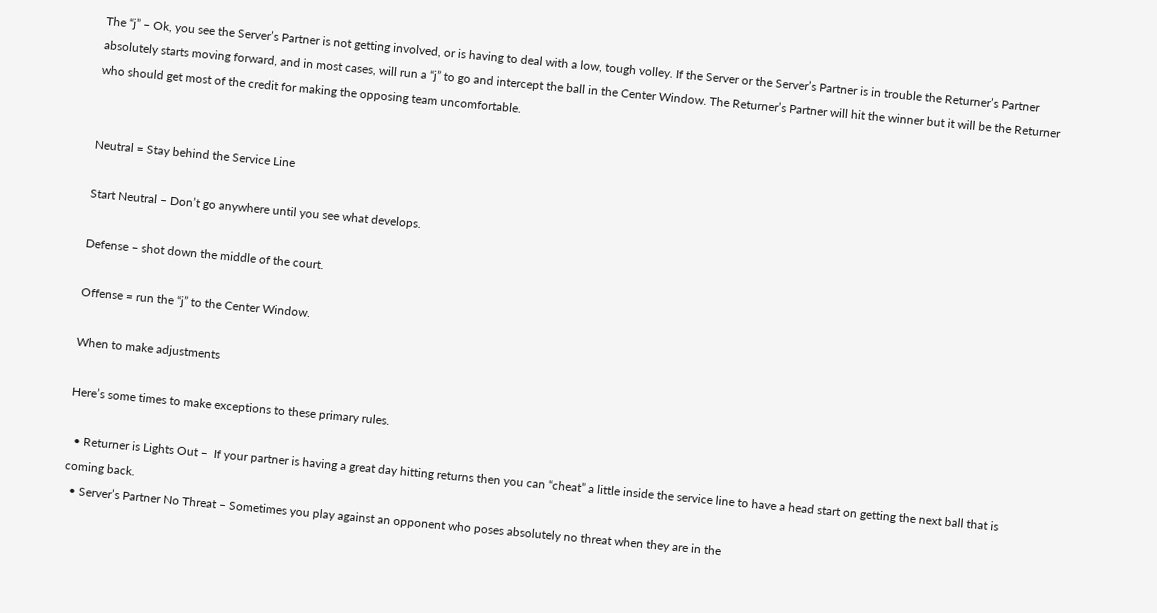The “j” – Ok, you see the Server’s Partner is not getting involved, or is having to deal with a low, tough volley. If the Server or the Server’s Partner is in trouble the Returner’s Partner absolutely starts moving forward, and in most cases, will run a “j” to go and intercept the ball in the Center Window. The Returner’s Partner will hit the winner but it will be the Returner who should get most of the credit for making the opposing team uncomfortable.


Neutral = Stay behind the Service Line

Start Neutral – Don’t go anywhere until you see what develops.

Defense – shot down the middle of the court.

Offense = run the “j” to the Center Window.

When to make adjustments

Here’s some times to make exceptions to these primary rules.

  • Returner is Lights Out –  If your partner is having a great day hitting returns then you can “cheat” a little inside the service line to have a head start on getting the next ball that is coming back.
  • Server’s Partner No Threat – Sometimes you play against an opponent who poses absolutely no threat when they are in the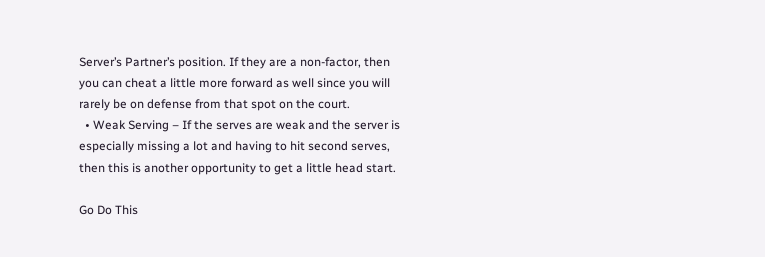Server’s Partner’s position. If they are a non-factor, then you can cheat a little more forward as well since you will rarely be on defense from that spot on the court.
  • Weak Serving – If the serves are weak and the server is especially missing a lot and having to hit second serves, then this is another opportunity to get a little head start.

Go Do This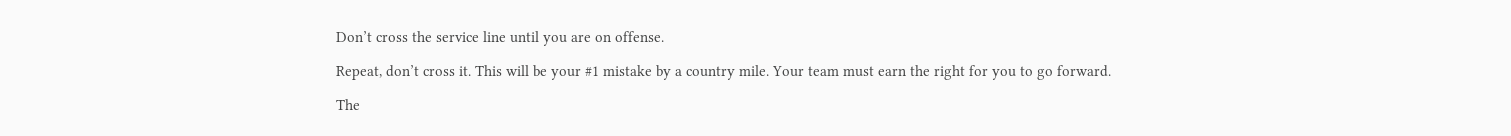Don’t cross the service line until you are on offense.

Repeat, don’t cross it. This will be your #1 mistake by a country mile. Your team must earn the right for you to go forward.

The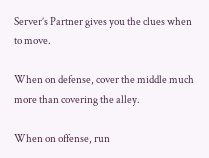Server’s Partner gives you the clues when to move.

When on defense, cover the middle much more than covering the alley.

When on offense, run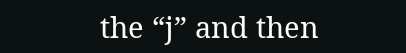the “j” and then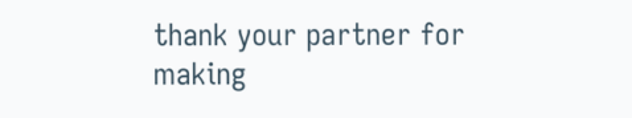thank your partner for making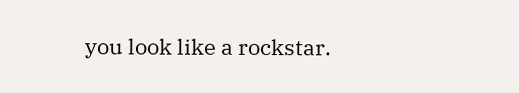you look like a rockstar.